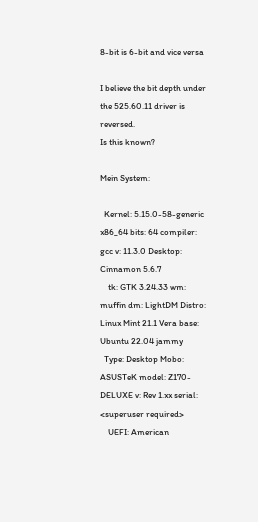8-bit is 6-bit and vice versa

I believe the bit depth under the 525.60.11 driver is reversed.
Is this known?

Mein System:

  Kernel: 5.15.0-58-generic x86_64 bits: 64 compiler: gcc v: 11.3.0 Desktop: Cinnamon 5.6.7
    tk: GTK 3.24.33 wm: muffin dm: LightDM Distro: Linux Mint 21.1 Vera base: Ubuntu 22.04 jammy
  Type: Desktop Mobo: ASUSTeK model: Z170-DELUXE v: Rev 1.xx serial: <superuser required>
    UEFI: American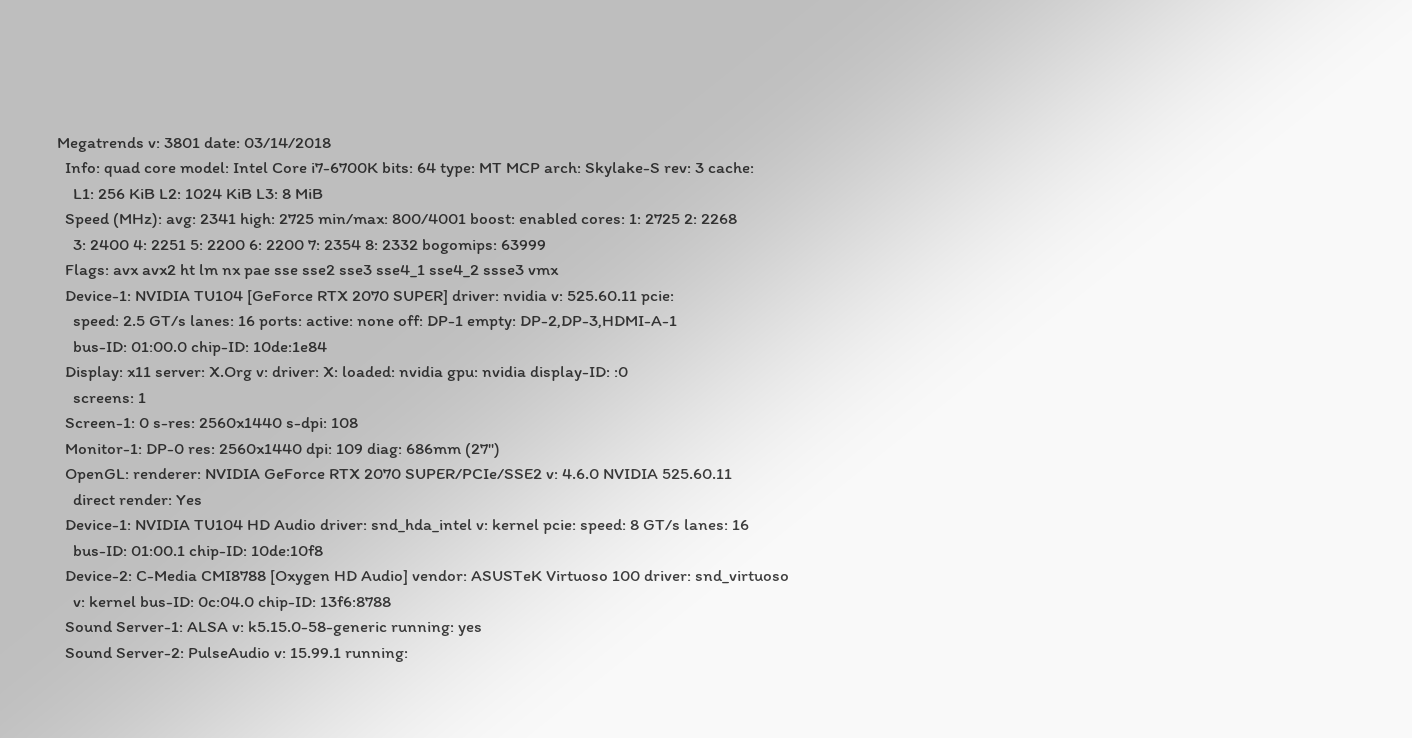Megatrends v: 3801 date: 03/14/2018
  Info: quad core model: Intel Core i7-6700K bits: 64 type: MT MCP arch: Skylake-S rev: 3 cache:
    L1: 256 KiB L2: 1024 KiB L3: 8 MiB
  Speed (MHz): avg: 2341 high: 2725 min/max: 800/4001 boost: enabled cores: 1: 2725 2: 2268
    3: 2400 4: 2251 5: 2200 6: 2200 7: 2354 8: 2332 bogomips: 63999
  Flags: avx avx2 ht lm nx pae sse sse2 sse3 sse4_1 sse4_2 ssse3 vmx
  Device-1: NVIDIA TU104 [GeForce RTX 2070 SUPER] driver: nvidia v: 525.60.11 pcie:
    speed: 2.5 GT/s lanes: 16 ports: active: none off: DP-1 empty: DP-2,DP-3,HDMI-A-1
    bus-ID: 01:00.0 chip-ID: 10de:1e84
  Display: x11 server: X.Org v: driver: X: loaded: nvidia gpu: nvidia display-ID: :0
    screens: 1
  Screen-1: 0 s-res: 2560x1440 s-dpi: 108
  Monitor-1: DP-0 res: 2560x1440 dpi: 109 diag: 686mm (27")
  OpenGL: renderer: NVIDIA GeForce RTX 2070 SUPER/PCIe/SSE2 v: 4.6.0 NVIDIA 525.60.11
    direct render: Yes
  Device-1: NVIDIA TU104 HD Audio driver: snd_hda_intel v: kernel pcie: speed: 8 GT/s lanes: 16
    bus-ID: 01:00.1 chip-ID: 10de:10f8
  Device-2: C-Media CMI8788 [Oxygen HD Audio] vendor: ASUSTeK Virtuoso 100 driver: snd_virtuoso
    v: kernel bus-ID: 0c:04.0 chip-ID: 13f6:8788
  Sound Server-1: ALSA v: k5.15.0-58-generic running: yes
  Sound Server-2: PulseAudio v: 15.99.1 running: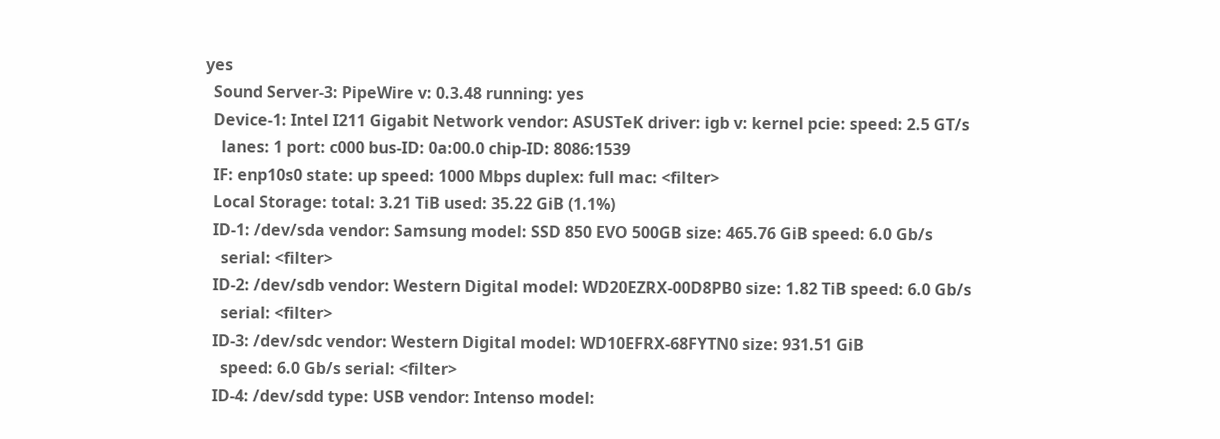yes
  Sound Server-3: PipeWire v: 0.3.48 running: yes
  Device-1: Intel I211 Gigabit Network vendor: ASUSTeK driver: igb v: kernel pcie: speed: 2.5 GT/s
    lanes: 1 port: c000 bus-ID: 0a:00.0 chip-ID: 8086:1539
  IF: enp10s0 state: up speed: 1000 Mbps duplex: full mac: <filter>
  Local Storage: total: 3.21 TiB used: 35.22 GiB (1.1%)
  ID-1: /dev/sda vendor: Samsung model: SSD 850 EVO 500GB size: 465.76 GiB speed: 6.0 Gb/s
    serial: <filter>
  ID-2: /dev/sdb vendor: Western Digital model: WD20EZRX-00D8PB0 size: 1.82 TiB speed: 6.0 Gb/s
    serial: <filter>
  ID-3: /dev/sdc vendor: Western Digital model: WD10EFRX-68FYTN0 size: 931.51 GiB
    speed: 6.0 Gb/s serial: <filter>
  ID-4: /dev/sdd type: USB vendor: Intenso model: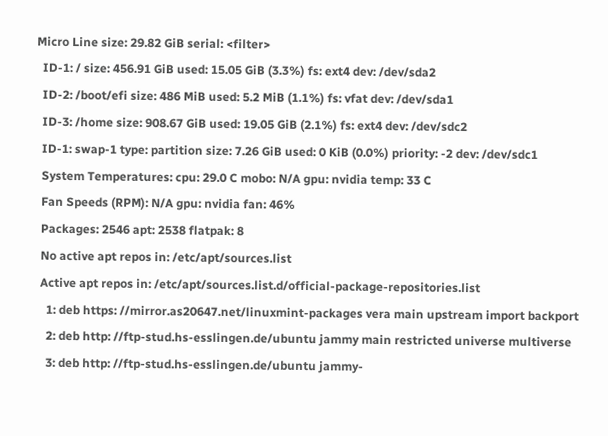Micro Line size: 29.82 GiB serial: <filter>
  ID-1: / size: 456.91 GiB used: 15.05 GiB (3.3%) fs: ext4 dev: /dev/sda2
  ID-2: /boot/efi size: 486 MiB used: 5.2 MiB (1.1%) fs: vfat dev: /dev/sda1
  ID-3: /home size: 908.67 GiB used: 19.05 GiB (2.1%) fs: ext4 dev: /dev/sdc2
  ID-1: swap-1 type: partition size: 7.26 GiB used: 0 KiB (0.0%) priority: -2 dev: /dev/sdc1
  System Temperatures: cpu: 29.0 C mobo: N/A gpu: nvidia temp: 33 C
  Fan Speeds (RPM): N/A gpu: nvidia fan: 46%
  Packages: 2546 apt: 2538 flatpak: 8
  No active apt repos in: /etc/apt/sources.list
  Active apt repos in: /etc/apt/sources.list.d/official-package-repositories.list
    1: deb https: //mirror.as20647.net/linuxmint-packages vera main upstream import backport
    2: deb http: //ftp-stud.hs-esslingen.de/ubuntu jammy main restricted universe multiverse
    3: deb http: //ftp-stud.hs-esslingen.de/ubuntu jammy-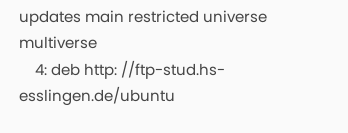updates main restricted universe multiverse
    4: deb http: //ftp-stud.hs-esslingen.de/ubuntu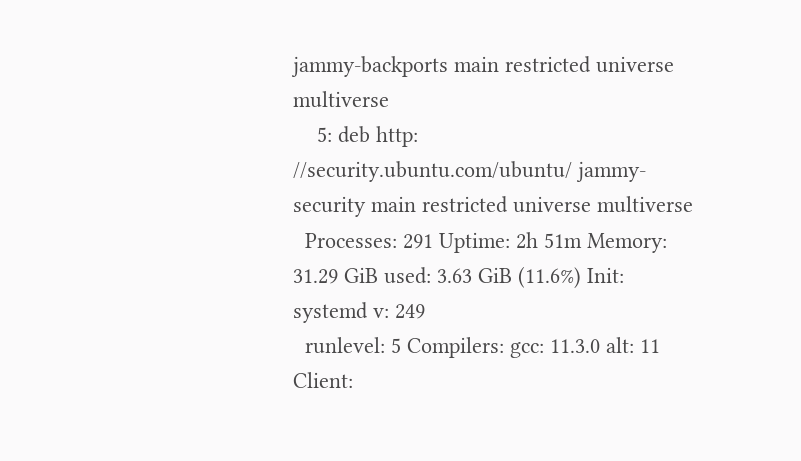jammy-backports main restricted universe multiverse
    5: deb http: //security.ubuntu.com/ubuntu/ jammy-security main restricted universe multiverse
  Processes: 291 Uptime: 2h 51m Memory: 31.29 GiB used: 3.63 GiB (11.6%) Init: systemd v: 249
  runlevel: 5 Compilers: gcc: 11.3.0 alt: 11 Client: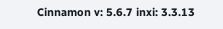Cinnamon v: 5.6.7 inxi: 3.3.13